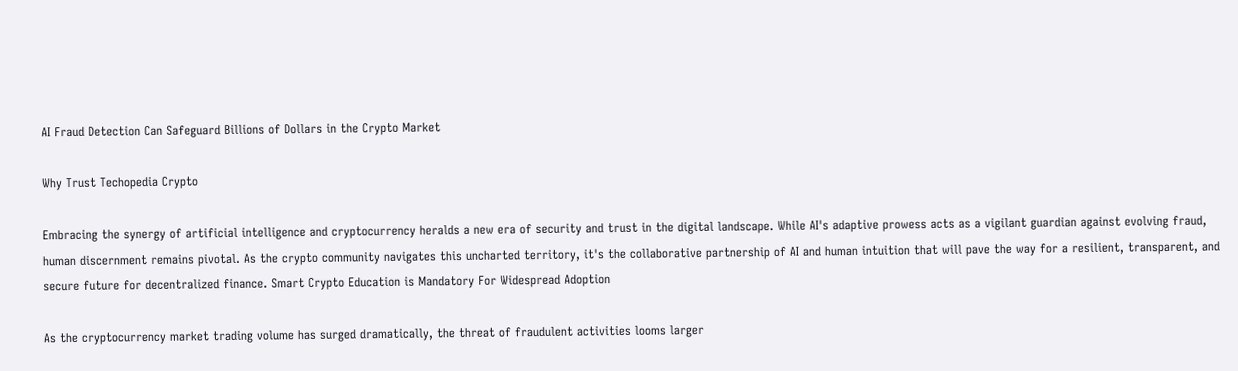AI Fraud Detection Can Safeguard Billions of Dollars in the Crypto Market

Why Trust Techopedia Crypto

Embracing the synergy of artificial intelligence and cryptocurrency heralds a new era of security and trust in the digital landscape. While AI's adaptive prowess acts as a vigilant guardian against evolving fraud, human discernment remains pivotal. As the crypto community navigates this uncharted territory, it's the collaborative partnership of AI and human intuition that will pave the way for a resilient, transparent, and secure future for decentralized finance. Smart Crypto Education is Mandatory For Widespread Adoption

As the cryptocurrency market trading volume has surged dramatically, the threat of fraudulent activities looms larger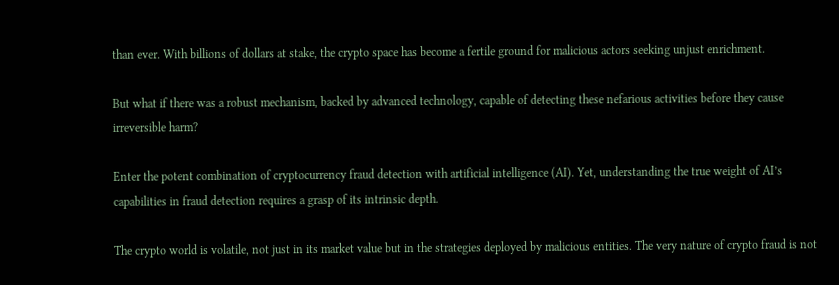than ever. With billions of dollars at stake, the crypto space has become a fertile ground for malicious actors seeking unjust enrichment.

But what if there was a robust mechanism, backed by advanced technology, capable of detecting these nefarious activities before they cause irreversible harm?

Enter the potent combination of cryptocurrency fraud detection with artificial intelligence (AI). Yet, understanding the true weight of AI’s capabilities in fraud detection requires a grasp of its intrinsic depth.

The crypto world is volatile, not just in its market value but in the strategies deployed by malicious entities. The very nature of crypto fraud is not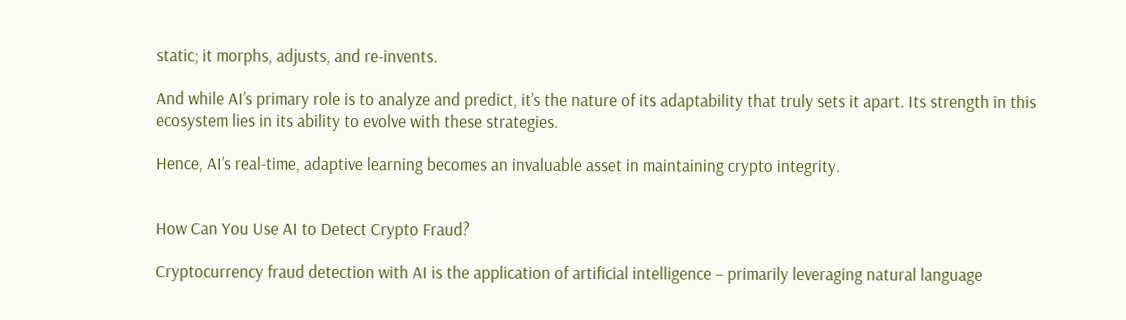static; it morphs, adjusts, and re-invents.

And while AI’s primary role is to analyze and predict, it’s the nature of its adaptability that truly sets it apart. Its strength in this ecosystem lies in its ability to evolve with these strategies.

Hence, AI’s real-time, adaptive learning becomes an invaluable asset in maintaining crypto integrity.


How Can You Use AI to Detect Crypto Fraud?

Cryptocurrency fraud detection with AI is the application of artificial intelligence – primarily leveraging natural language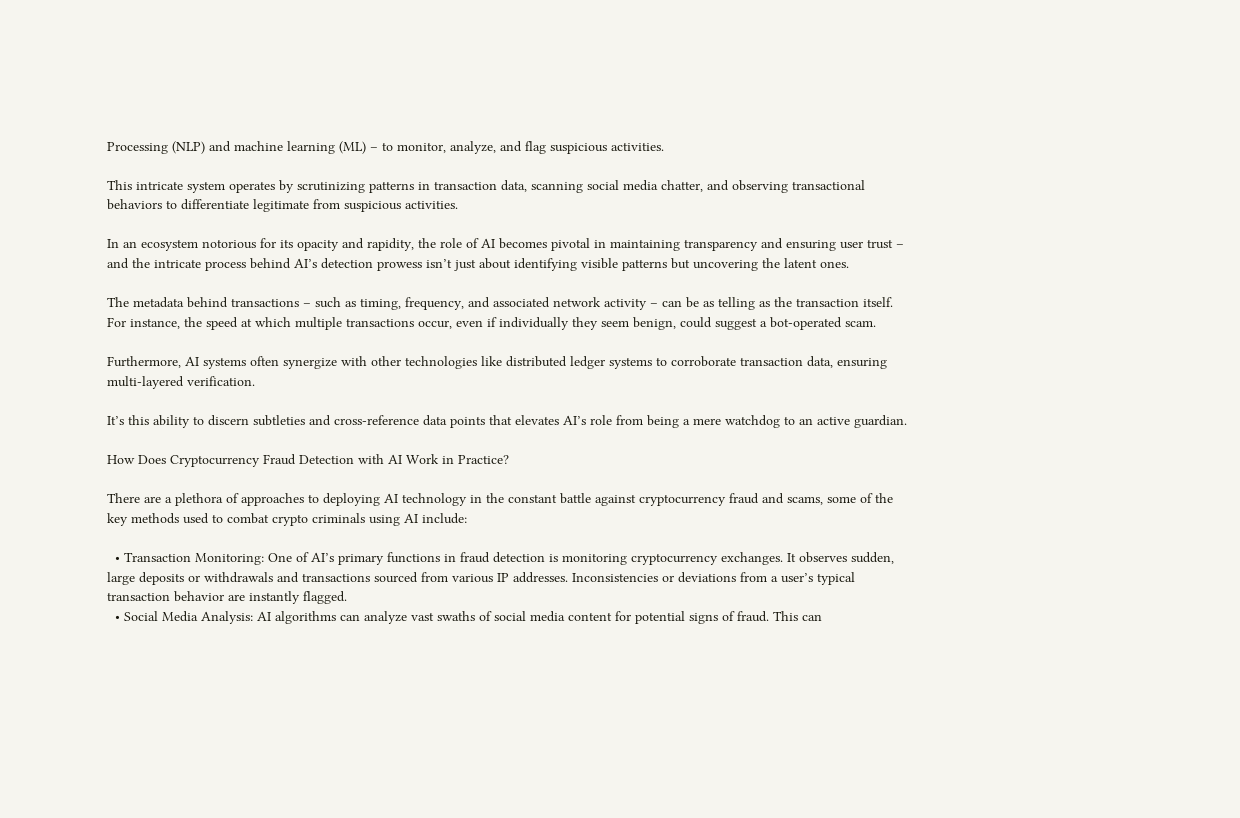Processing (NLP) and machine learning (ML) – to monitor, analyze, and flag suspicious activities.

This intricate system operates by scrutinizing patterns in transaction data, scanning social media chatter, and observing transactional behaviors to differentiate legitimate from suspicious activities.

In an ecosystem notorious for its opacity and rapidity, the role of AI becomes pivotal in maintaining transparency and ensuring user trust – and the intricate process behind AI’s detection prowess isn’t just about identifying visible patterns but uncovering the latent ones.

The metadata behind transactions – such as timing, frequency, and associated network activity – can be as telling as the transaction itself. For instance, the speed at which multiple transactions occur, even if individually they seem benign, could suggest a bot-operated scam.

Furthermore, AI systems often synergize with other technologies like distributed ledger systems to corroborate transaction data, ensuring multi-layered verification.

It’s this ability to discern subtleties and cross-reference data points that elevates AI’s role from being a mere watchdog to an active guardian.

How Does Cryptocurrency Fraud Detection with AI Work in Practice?

There are a plethora of approaches to deploying AI technology in the constant battle against cryptocurrency fraud and scams, some of the key methods used to combat crypto criminals using AI include:

  • Transaction Monitoring: One of AI’s primary functions in fraud detection is monitoring cryptocurrency exchanges. It observes sudden, large deposits or withdrawals and transactions sourced from various IP addresses. Inconsistencies or deviations from a user’s typical transaction behavior are instantly flagged.
  • Social Media Analysis: AI algorithms can analyze vast swaths of social media content for potential signs of fraud. This can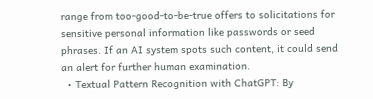range from too-good-to-be-true offers to solicitations for sensitive personal information like passwords or seed phrases. If an AI system spots such content, it could send an alert for further human examination.
  • Textual Pattern Recognition with ChatGPT: By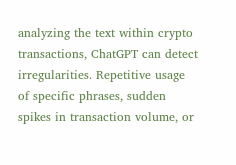analyzing the text within crypto transactions, ChatGPT can detect irregularities. Repetitive usage of specific phrases, sudden spikes in transaction volume, or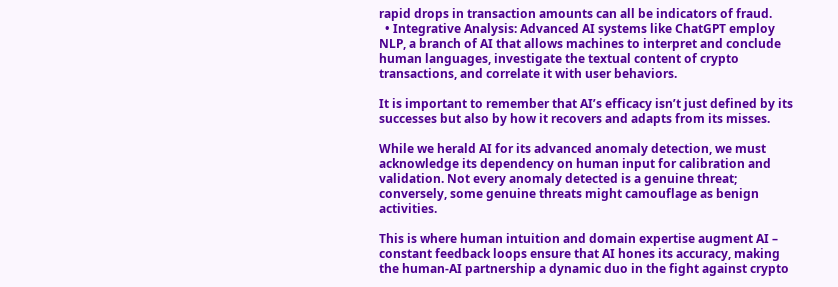rapid drops in transaction amounts can all be indicators of fraud.
  • Integrative Analysis: Advanced AI systems like ChatGPT employ NLP, a branch of AI that allows machines to interpret and conclude human languages, investigate the textual content of crypto transactions, and correlate it with user behaviors.

It is important to remember that AI’s efficacy isn’t just defined by its successes but also by how it recovers and adapts from its misses.

While we herald AI for its advanced anomaly detection, we must acknowledge its dependency on human input for calibration and validation. Not every anomaly detected is a genuine threat; conversely, some genuine threats might camouflage as benign activities.

This is where human intuition and domain expertise augment AI – constant feedback loops ensure that AI hones its accuracy, making the human-AI partnership a dynamic duo in the fight against crypto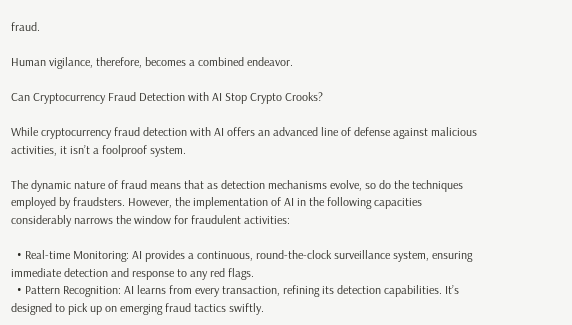fraud.

Human vigilance, therefore, becomes a combined endeavor.

Can Cryptocurrency Fraud Detection with AI Stop Crypto Crooks?

While cryptocurrency fraud detection with AI offers an advanced line of defense against malicious activities, it isn’t a foolproof system.

The dynamic nature of fraud means that as detection mechanisms evolve, so do the techniques employed by fraudsters. However, the implementation of AI in the following capacities considerably narrows the window for fraudulent activities:

  • Real-time Monitoring: AI provides a continuous, round-the-clock surveillance system, ensuring immediate detection and response to any red flags.
  • Pattern Recognition: AI learns from every transaction, refining its detection capabilities. It’s designed to pick up on emerging fraud tactics swiftly.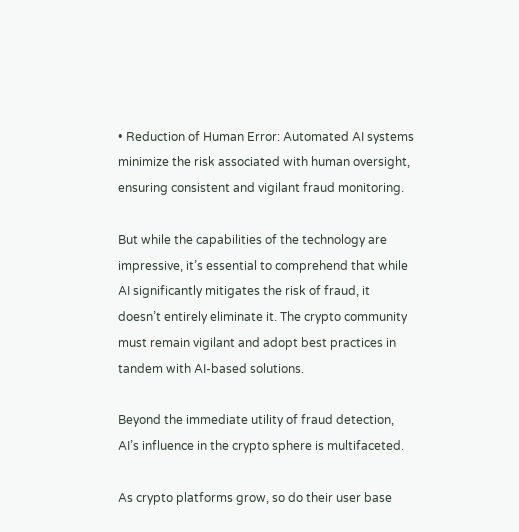• Reduction of Human Error: Automated AI systems minimize the risk associated with human oversight, ensuring consistent and vigilant fraud monitoring.

But while the capabilities of the technology are impressive, it’s essential to comprehend that while AI significantly mitigates the risk of fraud, it doesn’t entirely eliminate it. The crypto community must remain vigilant and adopt best practices in tandem with AI-based solutions.

Beyond the immediate utility of fraud detection, AI’s influence in the crypto sphere is multifaceted.

As crypto platforms grow, so do their user base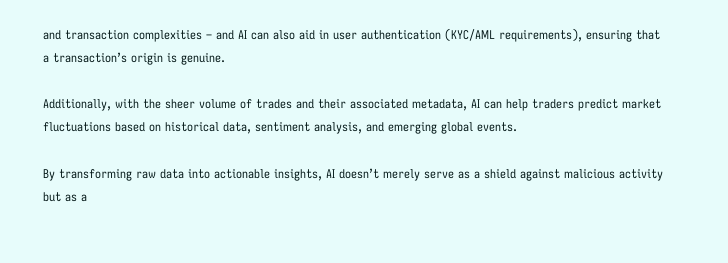and transaction complexities – and AI can also aid in user authentication (KYC/AML requirements), ensuring that a transaction’s origin is genuine.

Additionally, with the sheer volume of trades and their associated metadata, AI can help traders predict market fluctuations based on historical data, sentiment analysis, and emerging global events.

By transforming raw data into actionable insights, AI doesn’t merely serve as a shield against malicious activity but as a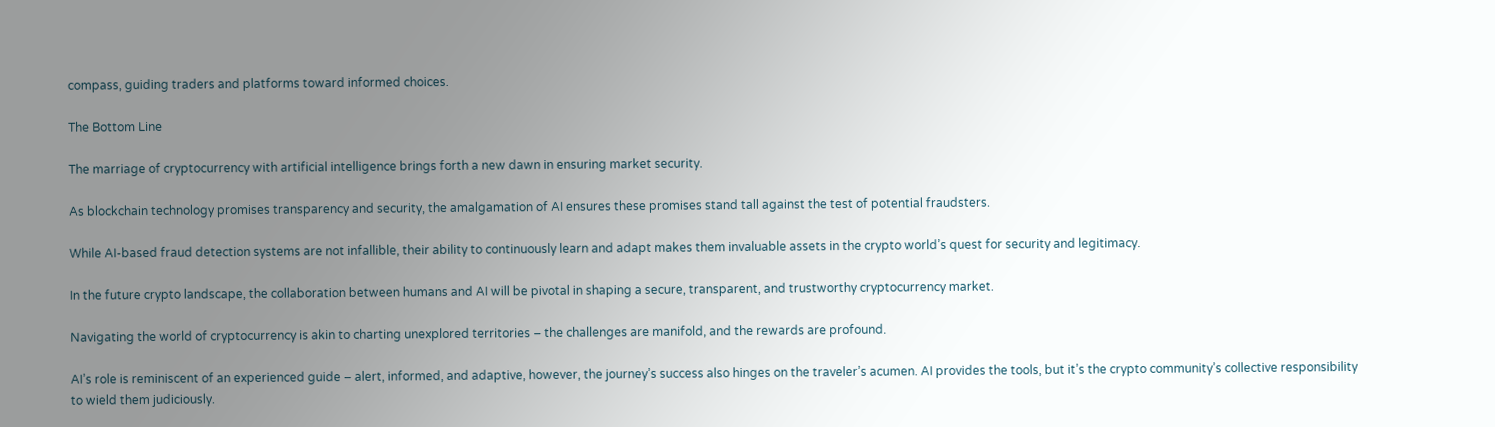compass, guiding traders and platforms toward informed choices.

The Bottom Line

The marriage of cryptocurrency with artificial intelligence brings forth a new dawn in ensuring market security.

As blockchain technology promises transparency and security, the amalgamation of AI ensures these promises stand tall against the test of potential fraudsters.

While AI-based fraud detection systems are not infallible, their ability to continuously learn and adapt makes them invaluable assets in the crypto world’s quest for security and legitimacy.

In the future crypto landscape, the collaboration between humans and AI will be pivotal in shaping a secure, transparent, and trustworthy cryptocurrency market.

Navigating the world of cryptocurrency is akin to charting unexplored territories – the challenges are manifold, and the rewards are profound.

AI’s role is reminiscent of an experienced guide – alert, informed, and adaptive, however, the journey’s success also hinges on the traveler’s acumen. AI provides the tools, but it’s the crypto community’s collective responsibility to wield them judiciously.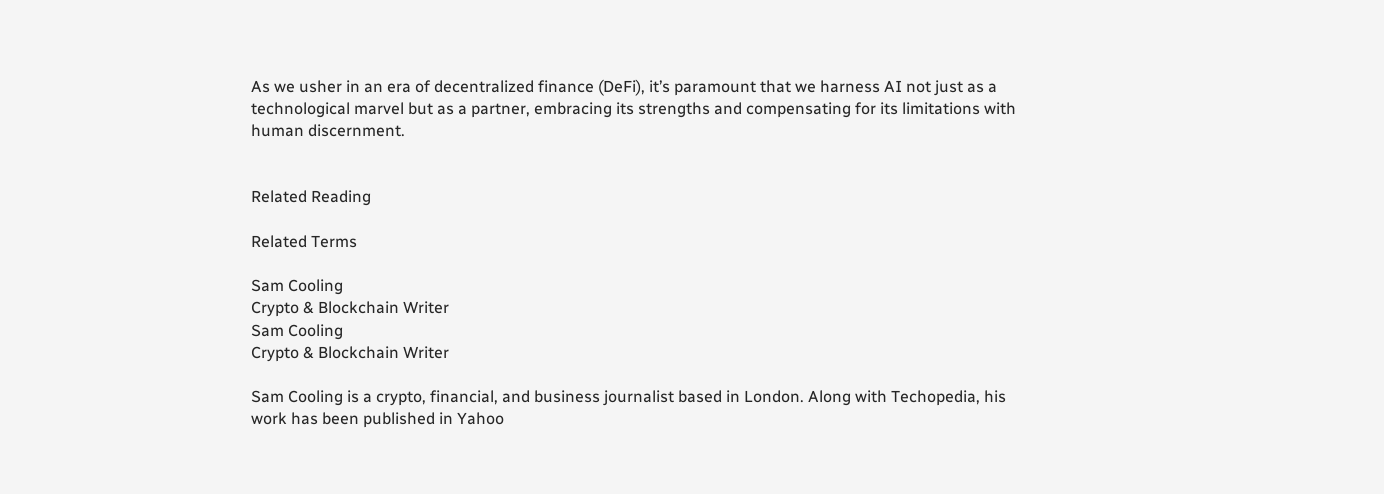As we usher in an era of decentralized finance (DeFi), it’s paramount that we harness AI not just as a technological marvel but as a partner, embracing its strengths and compensating for its limitations with human discernment.


Related Reading

Related Terms

Sam Cooling
Crypto & Blockchain Writer
Sam Cooling
Crypto & Blockchain Writer

Sam Cooling is a crypto, financial, and business journalist based in London. Along with Techopedia, his work has been published in Yahoo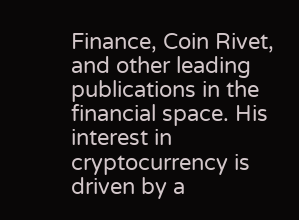Finance, Coin Rivet, and other leading publications in the financial space. His interest in cryptocurrency is driven by a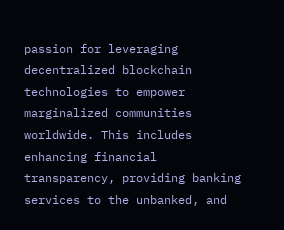passion for leveraging decentralized blockchain technologies to empower marginalized communities worldwide. This includes enhancing financial transparency, providing banking services to the unbanked, and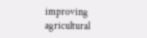improving agricultural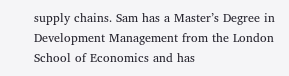supply chains. Sam has a Master’s Degree in Development Management from the London School of Economics and has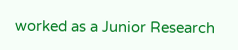worked as a Junior Research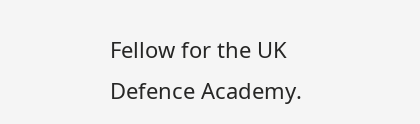Fellow for the UK Defence Academy.